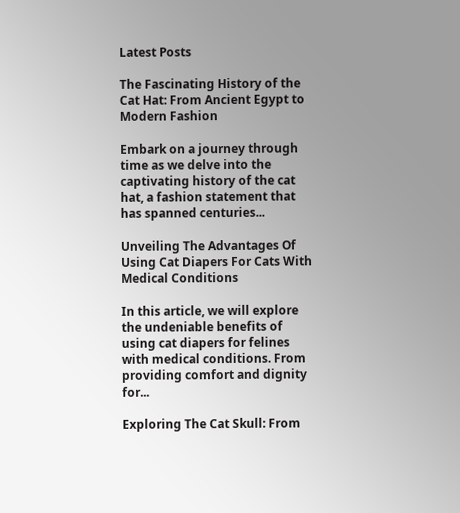Latest Posts

The Fascinating History of the Cat Hat: From Ancient Egypt to Modern Fashion

Embark on a journey through time as we delve into the captivating history of the cat hat, a fashion statement that has spanned centuries...

Unveiling The Advantages Of Using Cat Diapers For Cats With Medical Conditions

In this article, we will explore the undeniable benefits of using cat diapers for felines with medical conditions. From providing comfort and dignity for...

Exploring The Cat Skull: From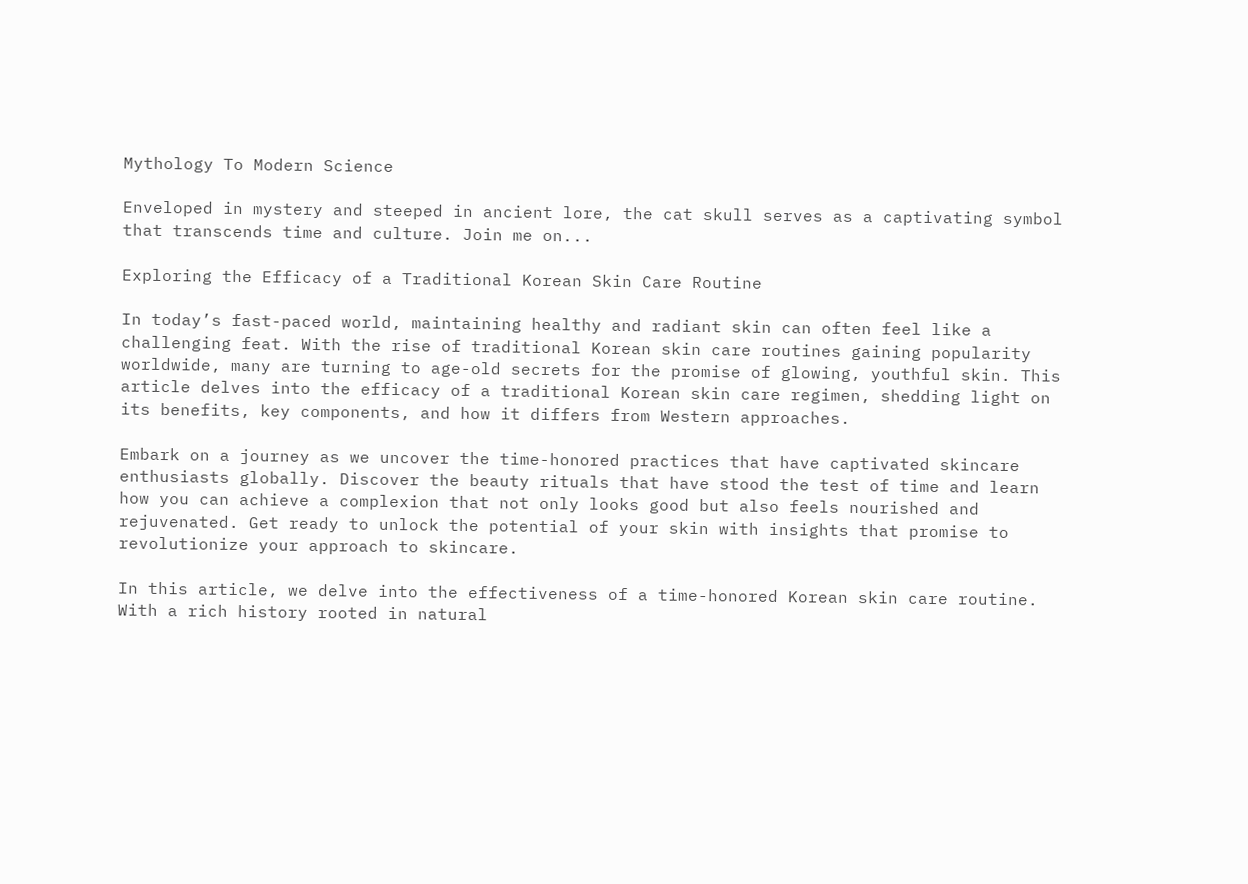Mythology To Modern Science

Enveloped in mystery and steeped in ancient lore, the cat skull serves as a captivating symbol that transcends time and culture. Join me on...

Exploring the Efficacy of a Traditional Korean Skin Care Routine

In today’s fast-paced world, maintaining healthy and radiant skin can often feel like a challenging feat. With the rise of traditional Korean skin care routines gaining popularity worldwide, many are turning to age-old secrets for the promise of glowing, youthful skin. This article delves into the efficacy of a traditional Korean skin care regimen, shedding light on its benefits, key components, and how it differs from Western approaches.

Embark on a journey as we uncover the time-honored practices that have captivated skincare enthusiasts globally. Discover the beauty rituals that have stood the test of time and learn how you can achieve a complexion that not only looks good but also feels nourished and rejuvenated. Get ready to unlock the potential of your skin with insights that promise to revolutionize your approach to skincare.

In this article, we delve into the effectiveness of a time-honored Korean skin care routine. With a rich history rooted in natural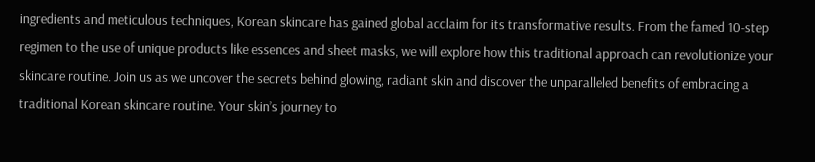ingredients and meticulous techniques, Korean skincare has gained global acclaim for its transformative results. From the famed 10-step regimen to the use of unique products like essences and sheet masks, we will explore how this traditional approach can revolutionize your skincare routine. Join us as we uncover the secrets behind glowing, radiant skin and discover the unparalleled benefits of embracing a traditional Korean skincare routine. Your skin’s journey to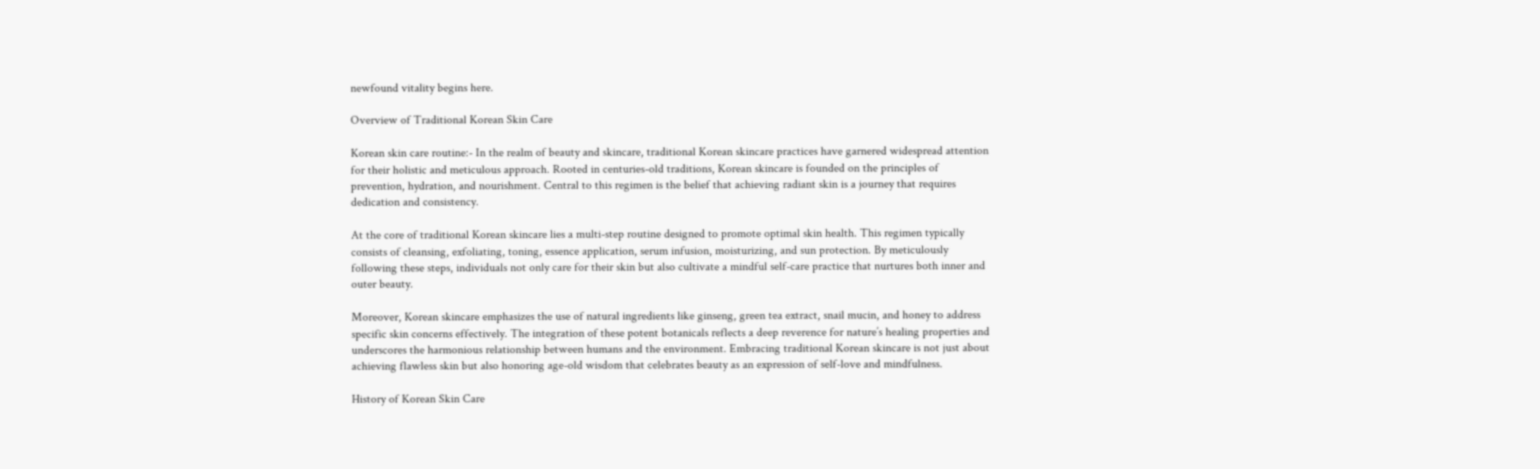newfound vitality begins here.

Overview of Traditional Korean Skin Care

Korean skin care routine:- In the realm of beauty and skincare, traditional Korean skincare practices have garnered widespread attention for their holistic and meticulous approach. Rooted in centuries-old traditions, Korean skincare is founded on the principles of prevention, hydration, and nourishment. Central to this regimen is the belief that achieving radiant skin is a journey that requires dedication and consistency.

At the core of traditional Korean skincare lies a multi-step routine designed to promote optimal skin health. This regimen typically consists of cleansing, exfoliating, toning, essence application, serum infusion, moisturizing, and sun protection. By meticulously following these steps, individuals not only care for their skin but also cultivate a mindful self-care practice that nurtures both inner and outer beauty.

Moreover, Korean skincare emphasizes the use of natural ingredients like ginseng, green tea extract, snail mucin, and honey to address specific skin concerns effectively. The integration of these potent botanicals reflects a deep reverence for nature’s healing properties and underscores the harmonious relationship between humans and the environment. Embracing traditional Korean skincare is not just about achieving flawless skin but also honoring age-old wisdom that celebrates beauty as an expression of self-love and mindfulness.

History of Korean Skin Care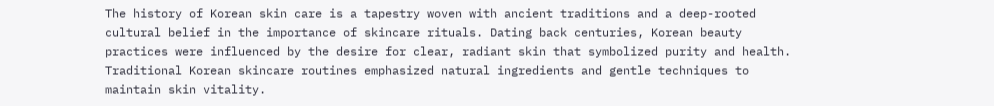The history of Korean skin care is a tapestry woven with ancient traditions and a deep-rooted cultural belief in the importance of skincare rituals. Dating back centuries, Korean beauty practices were influenced by the desire for clear, radiant skin that symbolized purity and health. Traditional Korean skincare routines emphasized natural ingredients and gentle techniques to maintain skin vitality.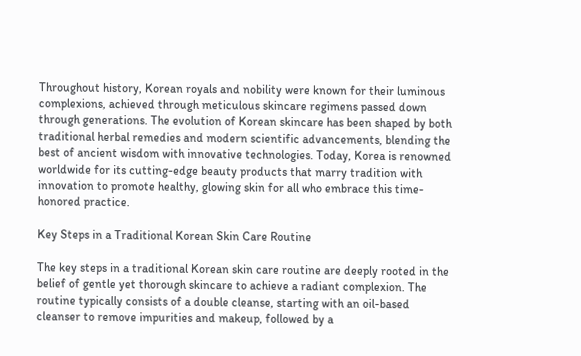Throughout history, Korean royals and nobility were known for their luminous complexions, achieved through meticulous skincare regimens passed down through generations. The evolution of Korean skincare has been shaped by both traditional herbal remedies and modern scientific advancements, blending the best of ancient wisdom with innovative technologies. Today, Korea is renowned worldwide for its cutting-edge beauty products that marry tradition with innovation to promote healthy, glowing skin for all who embrace this time-honored practice.

Key Steps in a Traditional Korean Skin Care Routine

The key steps in a traditional Korean skin care routine are deeply rooted in the belief of gentle yet thorough skincare to achieve a radiant complexion. The routine typically consists of a double cleanse, starting with an oil-based cleanser to remove impurities and makeup, followed by a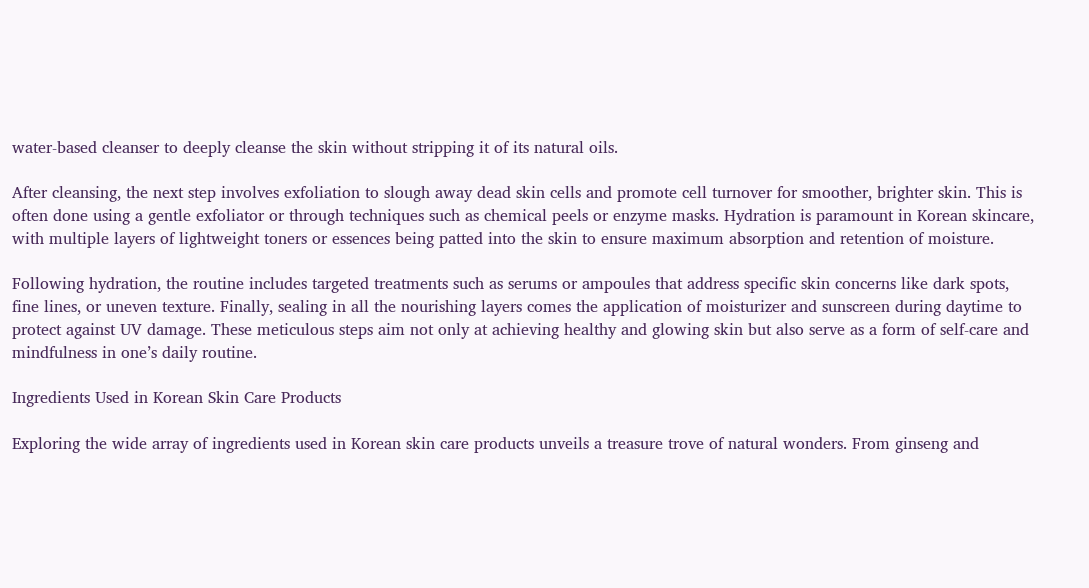water-based cleanser to deeply cleanse the skin without stripping it of its natural oils.

After cleansing, the next step involves exfoliation to slough away dead skin cells and promote cell turnover for smoother, brighter skin. This is often done using a gentle exfoliator or through techniques such as chemical peels or enzyme masks. Hydration is paramount in Korean skincare, with multiple layers of lightweight toners or essences being patted into the skin to ensure maximum absorption and retention of moisture.

Following hydration, the routine includes targeted treatments such as serums or ampoules that address specific skin concerns like dark spots, fine lines, or uneven texture. Finally, sealing in all the nourishing layers comes the application of moisturizer and sunscreen during daytime to protect against UV damage. These meticulous steps aim not only at achieving healthy and glowing skin but also serve as a form of self-care and mindfulness in one’s daily routine.

Ingredients Used in Korean Skin Care Products

Exploring the wide array of ingredients used in Korean skin care products unveils a treasure trove of natural wonders. From ginseng and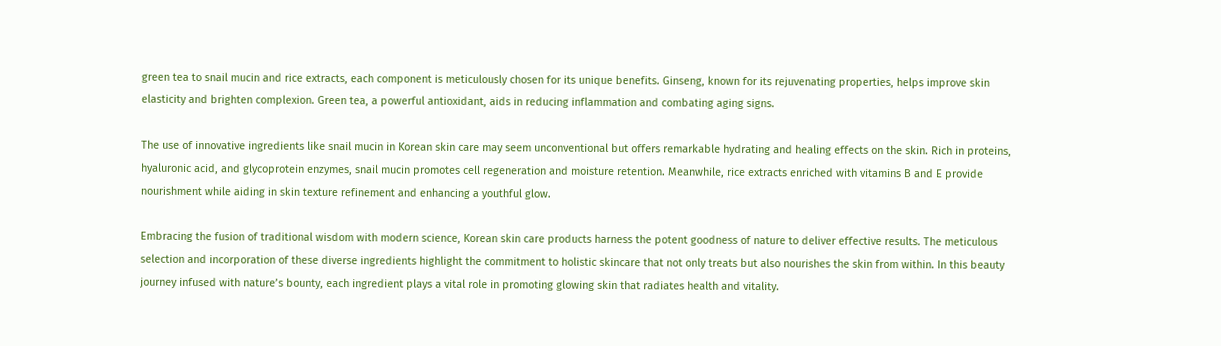green tea to snail mucin and rice extracts, each component is meticulously chosen for its unique benefits. Ginseng, known for its rejuvenating properties, helps improve skin elasticity and brighten complexion. Green tea, a powerful antioxidant, aids in reducing inflammation and combating aging signs.

The use of innovative ingredients like snail mucin in Korean skin care may seem unconventional but offers remarkable hydrating and healing effects on the skin. Rich in proteins, hyaluronic acid, and glycoprotein enzymes, snail mucin promotes cell regeneration and moisture retention. Meanwhile, rice extracts enriched with vitamins B and E provide nourishment while aiding in skin texture refinement and enhancing a youthful glow.

Embracing the fusion of traditional wisdom with modern science, Korean skin care products harness the potent goodness of nature to deliver effective results. The meticulous selection and incorporation of these diverse ingredients highlight the commitment to holistic skincare that not only treats but also nourishes the skin from within. In this beauty journey infused with nature’s bounty, each ingredient plays a vital role in promoting glowing skin that radiates health and vitality.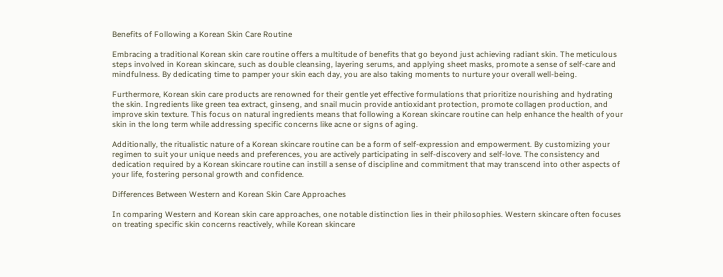Benefits of Following a Korean Skin Care Routine

Embracing a traditional Korean skin care routine offers a multitude of benefits that go beyond just achieving radiant skin. The meticulous steps involved in Korean skincare, such as double cleansing, layering serums, and applying sheet masks, promote a sense of self-care and mindfulness. By dedicating time to pamper your skin each day, you are also taking moments to nurture your overall well-being.

Furthermore, Korean skin care products are renowned for their gentle yet effective formulations that prioritize nourishing and hydrating the skin. Ingredients like green tea extract, ginseng, and snail mucin provide antioxidant protection, promote collagen production, and improve skin texture. This focus on natural ingredients means that following a Korean skincare routine can help enhance the health of your skin in the long term while addressing specific concerns like acne or signs of aging.

Additionally, the ritualistic nature of a Korean skincare routine can be a form of self-expression and empowerment. By customizing your regimen to suit your unique needs and preferences, you are actively participating in self-discovery and self-love. The consistency and dedication required by a Korean skincare routine can instill a sense of discipline and commitment that may transcend into other aspects of your life, fostering personal growth and confidence.

Differences Between Western and Korean Skin Care Approaches

In comparing Western and Korean skin care approaches, one notable distinction lies in their philosophies. Western skincare often focuses on treating specific skin concerns reactively, while Korean skincare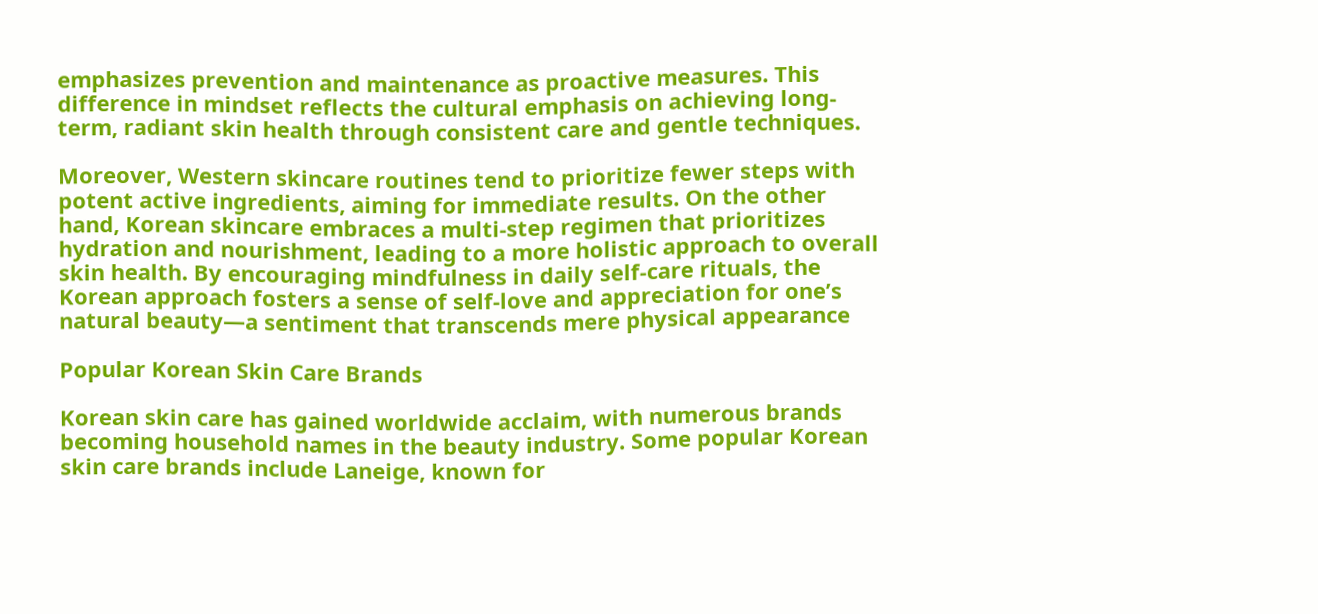emphasizes prevention and maintenance as proactive measures. This difference in mindset reflects the cultural emphasis on achieving long-term, radiant skin health through consistent care and gentle techniques.

Moreover, Western skincare routines tend to prioritize fewer steps with potent active ingredients, aiming for immediate results. On the other hand, Korean skincare embraces a multi-step regimen that prioritizes hydration and nourishment, leading to a more holistic approach to overall skin health. By encouraging mindfulness in daily self-care rituals, the Korean approach fosters a sense of self-love and appreciation for one’s natural beauty—a sentiment that transcends mere physical appearance

Popular Korean Skin Care Brands

Korean skin care has gained worldwide acclaim, with numerous brands becoming household names in the beauty industry. Some popular Korean skin care brands include Laneige, known for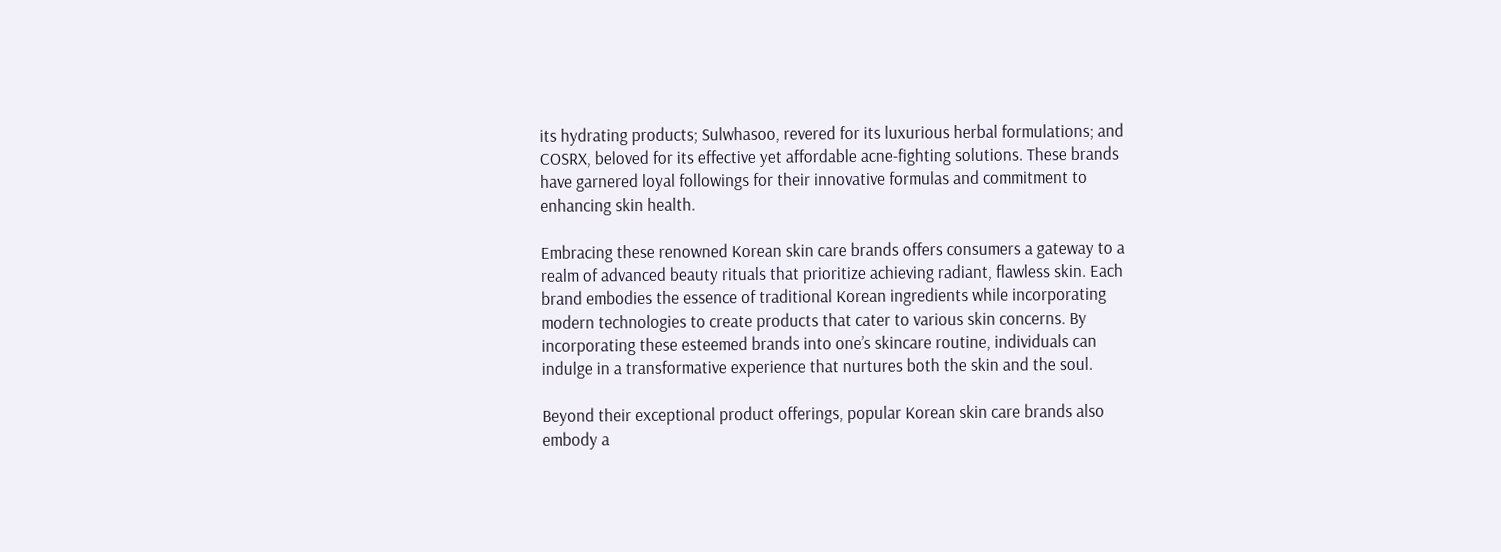its hydrating products; Sulwhasoo, revered for its luxurious herbal formulations; and COSRX, beloved for its effective yet affordable acne-fighting solutions. These brands have garnered loyal followings for their innovative formulas and commitment to enhancing skin health.

Embracing these renowned Korean skin care brands offers consumers a gateway to a realm of advanced beauty rituals that prioritize achieving radiant, flawless skin. Each brand embodies the essence of traditional Korean ingredients while incorporating modern technologies to create products that cater to various skin concerns. By incorporating these esteemed brands into one’s skincare routine, individuals can indulge in a transformative experience that nurtures both the skin and the soul.

Beyond their exceptional product offerings, popular Korean skin care brands also embody a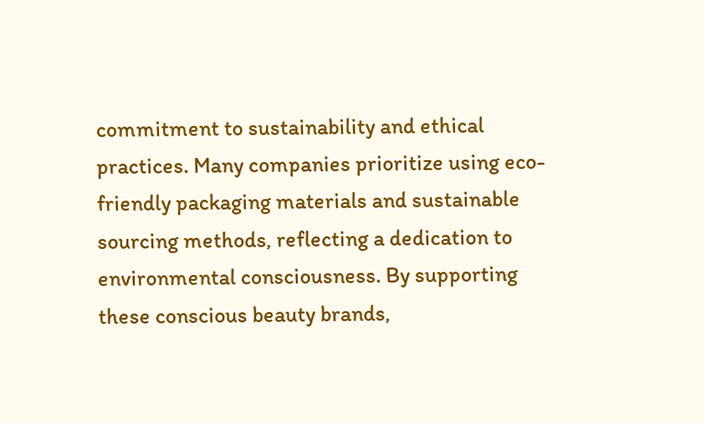commitment to sustainability and ethical practices. Many companies prioritize using eco-friendly packaging materials and sustainable sourcing methods, reflecting a dedication to environmental consciousness. By supporting these conscious beauty brands,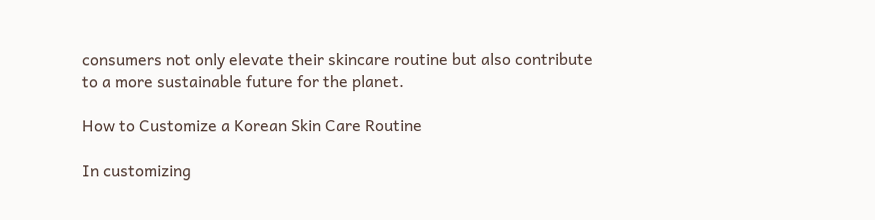consumers not only elevate their skincare routine but also contribute to a more sustainable future for the planet.

How to Customize a Korean Skin Care Routine

In customizing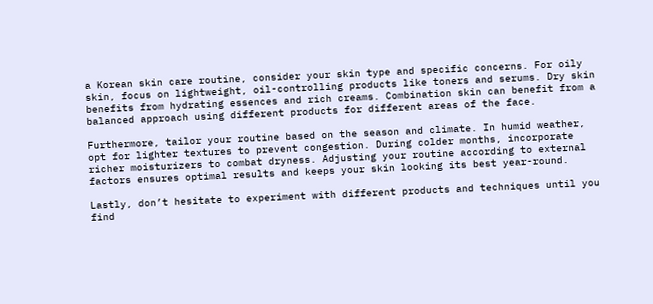a Korean skin care routine, consider your skin type and specific concerns. For oily skin, focus on lightweight, oil-controlling products like toners and serums. Dry skin benefits from hydrating essences and rich creams. Combination skin can benefit from a balanced approach using different products for different areas of the face.

Furthermore, tailor your routine based on the season and climate. In humid weather, opt for lighter textures to prevent congestion. During colder months, incorporate richer moisturizers to combat dryness. Adjusting your routine according to external factors ensures optimal results and keeps your skin looking its best year-round.

Lastly, don’t hesitate to experiment with different products and techniques until you find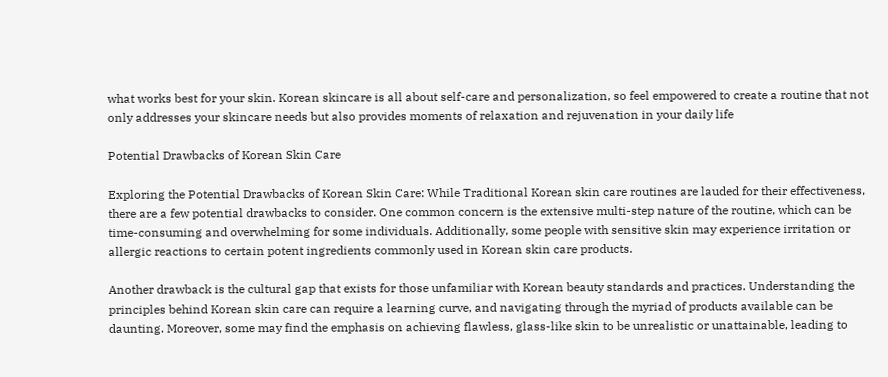what works best for your skin. Korean skincare is all about self-care and personalization, so feel empowered to create a routine that not only addresses your skincare needs but also provides moments of relaxation and rejuvenation in your daily life

Potential Drawbacks of Korean Skin Care

Exploring the Potential Drawbacks of Korean Skin Care: While Traditional Korean skin care routines are lauded for their effectiveness, there are a few potential drawbacks to consider. One common concern is the extensive multi-step nature of the routine, which can be time-consuming and overwhelming for some individuals. Additionally, some people with sensitive skin may experience irritation or allergic reactions to certain potent ingredients commonly used in Korean skin care products.

Another drawback is the cultural gap that exists for those unfamiliar with Korean beauty standards and practices. Understanding the principles behind Korean skin care can require a learning curve, and navigating through the myriad of products available can be daunting. Moreover, some may find the emphasis on achieving flawless, glass-like skin to be unrealistic or unattainable, leading to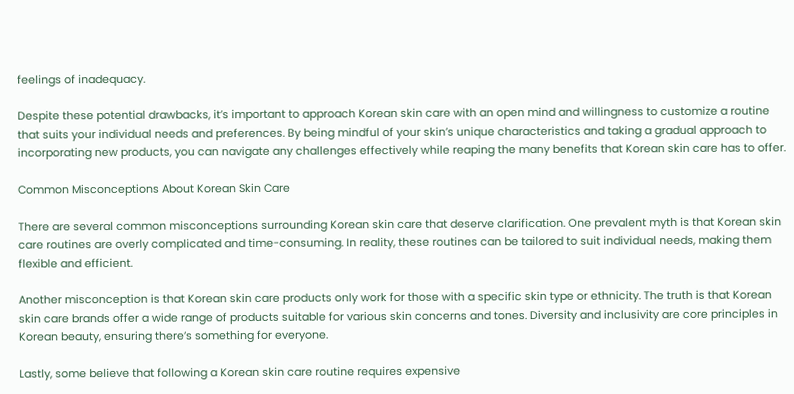feelings of inadequacy.

Despite these potential drawbacks, it’s important to approach Korean skin care with an open mind and willingness to customize a routine that suits your individual needs and preferences. By being mindful of your skin’s unique characteristics and taking a gradual approach to incorporating new products, you can navigate any challenges effectively while reaping the many benefits that Korean skin care has to offer.

Common Misconceptions About Korean Skin Care

There are several common misconceptions surrounding Korean skin care that deserve clarification. One prevalent myth is that Korean skin care routines are overly complicated and time-consuming. In reality, these routines can be tailored to suit individual needs, making them flexible and efficient.

Another misconception is that Korean skin care products only work for those with a specific skin type or ethnicity. The truth is that Korean skin care brands offer a wide range of products suitable for various skin concerns and tones. Diversity and inclusivity are core principles in Korean beauty, ensuring there’s something for everyone.

Lastly, some believe that following a Korean skin care routine requires expensive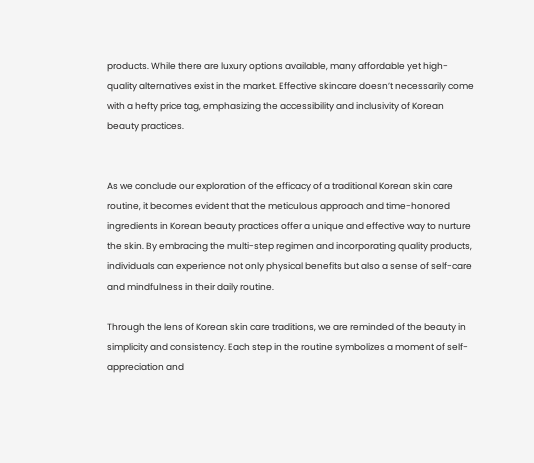products. While there are luxury options available, many affordable yet high-quality alternatives exist in the market. Effective skincare doesn’t necessarily come with a hefty price tag, emphasizing the accessibility and inclusivity of Korean beauty practices.


As we conclude our exploration of the efficacy of a traditional Korean skin care routine, it becomes evident that the meticulous approach and time-honored ingredients in Korean beauty practices offer a unique and effective way to nurture the skin. By embracing the multi-step regimen and incorporating quality products, individuals can experience not only physical benefits but also a sense of self-care and mindfulness in their daily routine.

Through the lens of Korean skin care traditions, we are reminded of the beauty in simplicity and consistency. Each step in the routine symbolizes a moment of self-appreciation and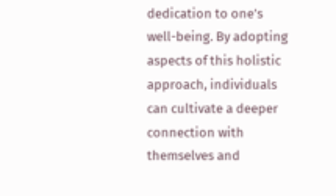dedication to one’s well-being. By adopting aspects of this holistic approach, individuals can cultivate a deeper connection with themselves and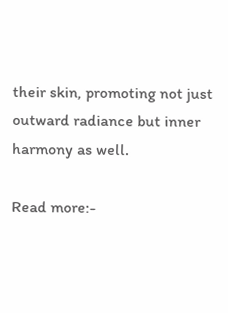their skin, promoting not just outward radiance but inner harmony as well.

Read more:-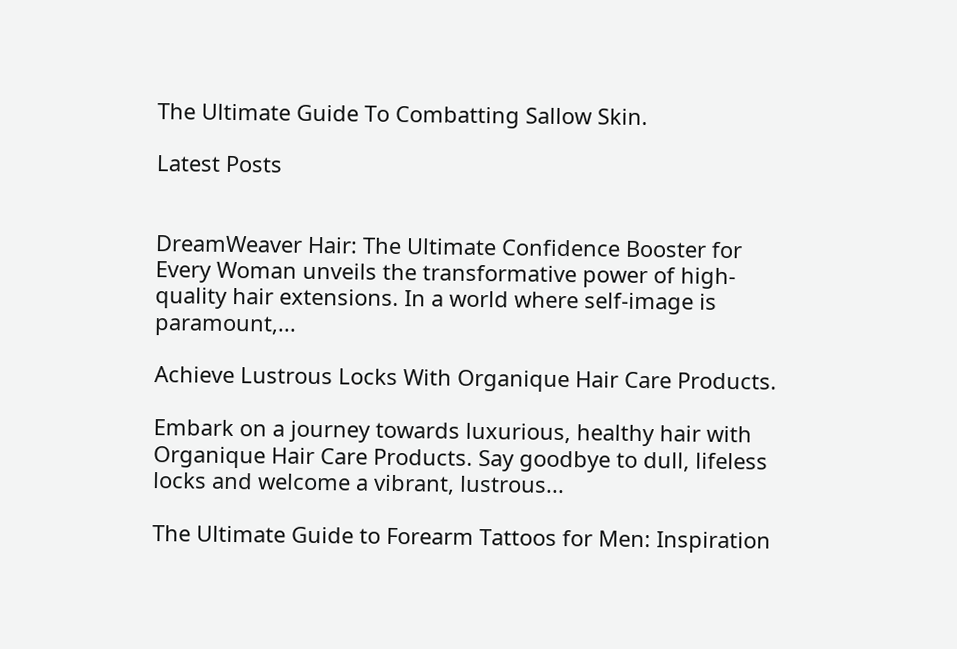The Ultimate Guide To Combatting Sallow Skin.

Latest Posts


DreamWeaver Hair: The Ultimate Confidence Booster for Every Woman unveils the transformative power of high-quality hair extensions. In a world where self-image is paramount,...

Achieve Lustrous Locks With Organique Hair Care Products.

Embark on a journey towards luxurious, healthy hair with Organique Hair Care Products. Say goodbye to dull, lifeless locks and welcome a vibrant, lustrous...

The Ultimate Guide to Forearm Tattoos for Men: Inspiration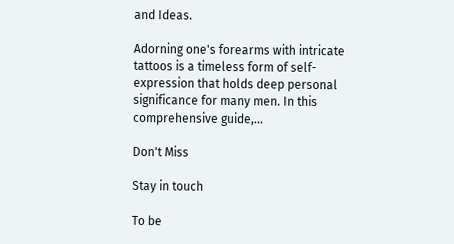and Ideas.

Adorning one's forearms with intricate tattoos is a timeless form of self-expression that holds deep personal significance for many men. In this comprehensive guide,...

Don't Miss

Stay in touch

To be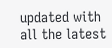updated with all the latest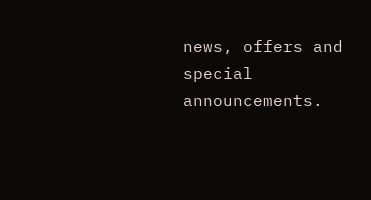news, offers and special announcements.